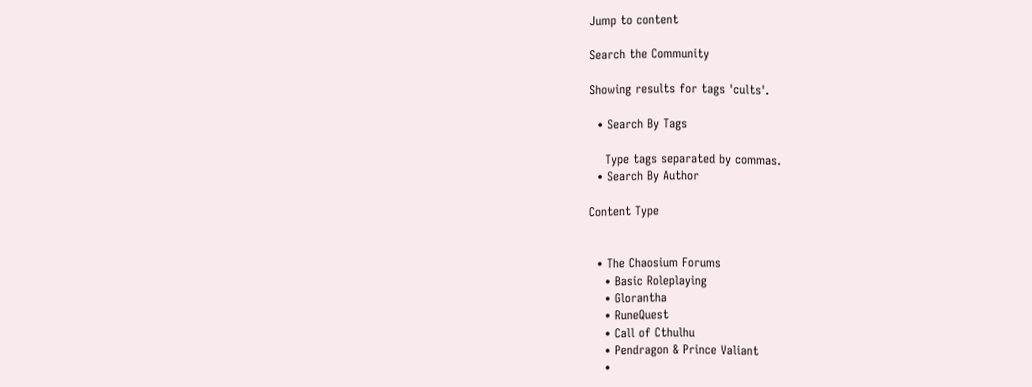Jump to content

Search the Community

Showing results for tags 'cults'.

  • Search By Tags

    Type tags separated by commas.
  • Search By Author

Content Type


  • The Chaosium Forums
    • Basic Roleplaying
    • Glorantha
    • RuneQuest
    • Call of Cthulhu
    • Pendragon & Prince Valiant
    •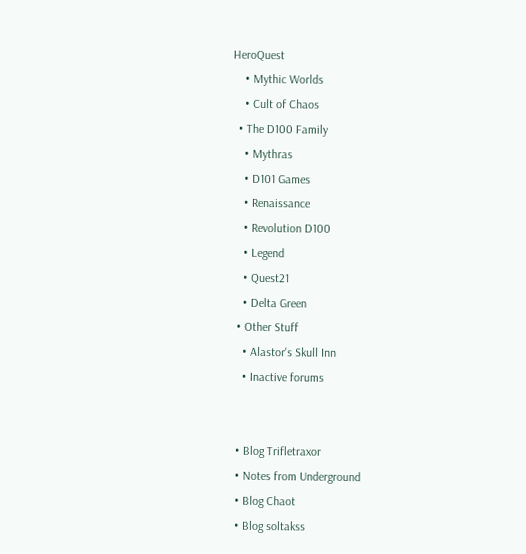HeroQuest
    • Mythic Worlds
    • Cult of Chaos
  • The D100 Family
    • Mythras
    • D101 Games
    • Renaissance
    • Revolution D100
    • Legend
    • Quest21
    • Delta Green
  • Other Stuff
    • Alastor's Skull Inn
    • Inactive forums


  • Blog Trifletraxor
  • Notes from Underground
  • Blog Chaot
  • Blog soltakss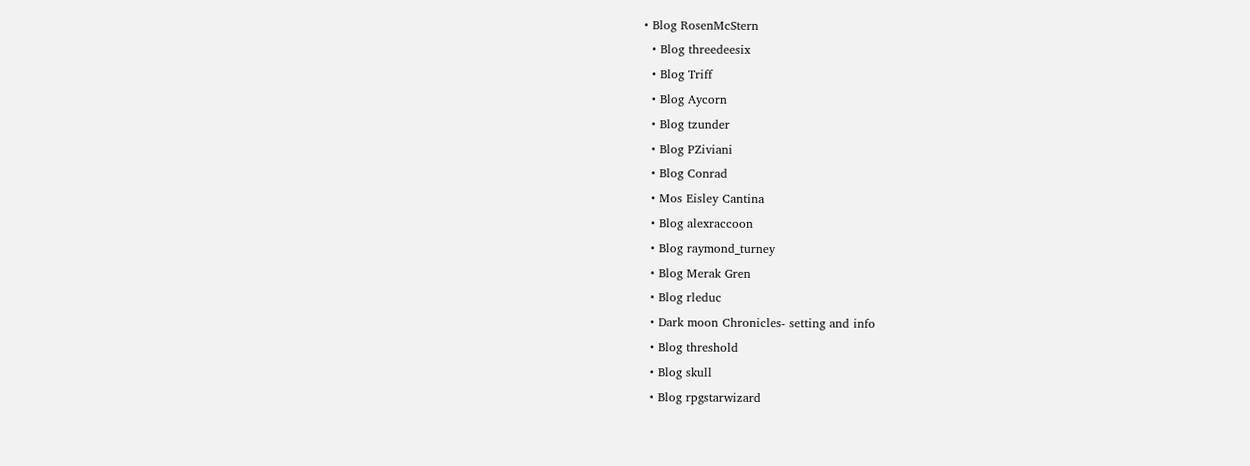• Blog RosenMcStern
  • Blog threedeesix
  • Blog Triff
  • Blog Aycorn
  • Blog tzunder
  • Blog PZiviani
  • Blog Conrad
  • Mos Eisley Cantina
  • Blog alexraccoon
  • Blog raymond_turney
  • Blog Merak Gren
  • Blog rleduc
  • Dark moon Chronicles- setting and info
  • Blog threshold
  • Blog skull
  • Blog rpgstarwizard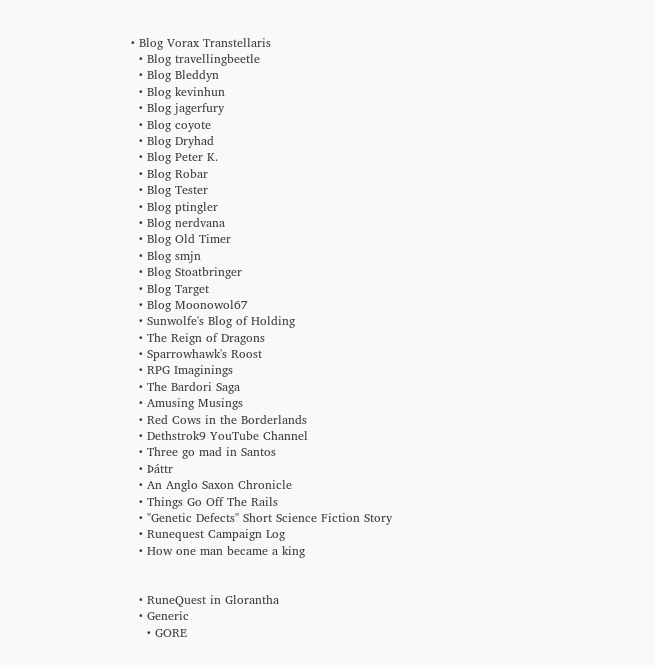• Blog Vorax Transtellaris
  • Blog travellingbeetle
  • Blog Bleddyn
  • Blog kevinhun
  • Blog jagerfury
  • Blog coyote
  • Blog Dryhad
  • Blog Peter K.
  • Blog Robar
  • Blog Tester
  • Blog ptingler
  • Blog nerdvana
  • Blog Old Timer
  • Blog smjn
  • Blog Stoatbringer
  • Blog Target
  • Blog Moonowol67
  • Sunwolfe's Blog of Holding
  • The Reign of Dragons
  • Sparrowhawk's Roost
  • RPG Imaginings
  • The Bardori Saga
  • Amusing Musings
  • Red Cows in the Borderlands
  • Dethstrok9 YouTube Channel
  • Three go mad in Santos
  • Þáttr
  • An Anglo Saxon Chronicle
  • Things Go Off The Rails
  • "Genetic Defects" Short Science Fiction Story
  • Runequest Campaign Log
  • How one man became a king


  • RuneQuest in Glorantha
  • Generic
    • GORE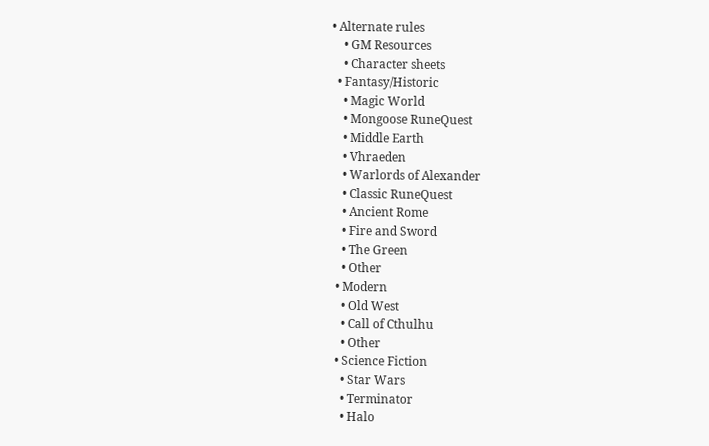• Alternate rules
    • GM Resources
    • Character sheets
  • Fantasy/Historic
    • Magic World
    • Mongoose RuneQuest
    • Middle Earth
    • Vhraeden
    • Warlords of Alexander
    • Classic RuneQuest
    • Ancient Rome
    • Fire and Sword
    • The Green
    • Other
  • Modern
    • Old West
    • Call of Cthulhu
    • Other
  • Science Fiction
    • Star Wars
    • Terminator
    • Halo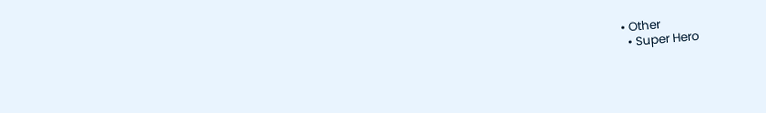• Other
  • Super Hero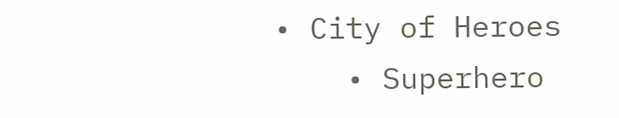• City of Heroes
    • Superhero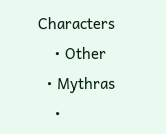Characters
    • Other
  • Mythras
    •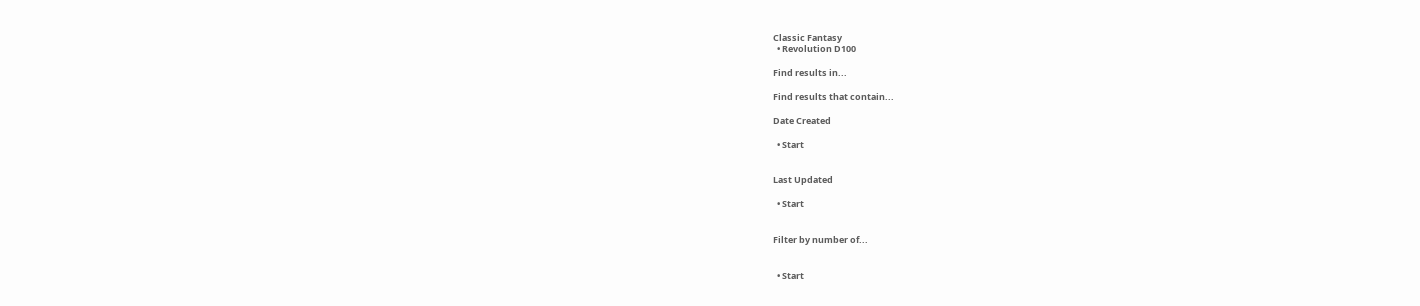Classic Fantasy
  • Revolution D100

Find results in...

Find results that contain...

Date Created

  • Start


Last Updated

  • Start


Filter by number of...


  • Start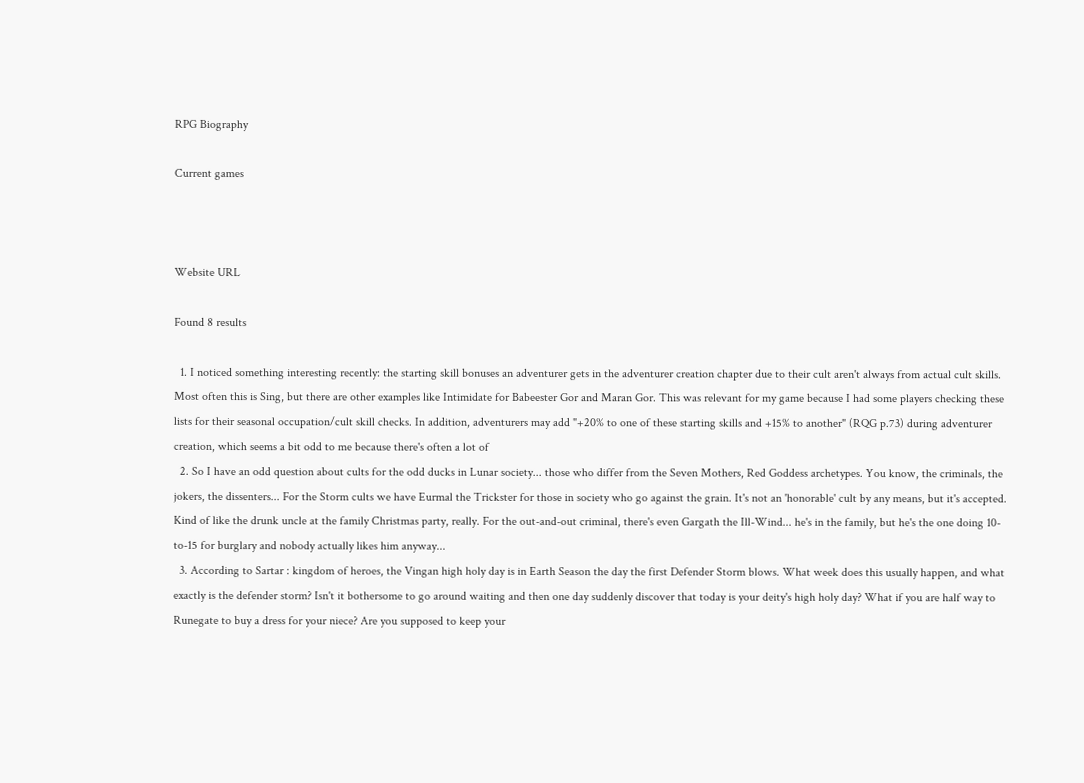RPG Biography

Current games



Website URL

Found 8 results

  1. I noticed something interesting recently: the starting skill bonuses an adventurer gets in the adventurer creation chapter due to their cult aren't always from actual cult skills. Most often this is Sing, but there are other examples like Intimidate for Babeester Gor and Maran Gor. This was relevant for my game because I had some players checking these lists for their seasonal occupation/cult skill checks. In addition, adventurers may add "+20% to one of these starting skills and +15% to another" (RQG p.73) during adventurer creation, which seems a bit odd to me because there's often a lot of
  2. So I have an odd question about cults for the odd ducks in Lunar society... those who differ from the Seven Mothers, Red Goddess archetypes. You know, the criminals, the jokers, the dissenters... For the Storm cults we have Eurmal the Trickster for those in society who go against the grain. It's not an 'honorable' cult by any means, but it's accepted. Kind of like the drunk uncle at the family Christmas party, really. For the out-and-out criminal, there's even Gargath the Ill-Wind... he's in the family, but he's the one doing 10-to-15 for burglary and nobody actually likes him anyway...
  3. According to Sartar : kingdom of heroes, the Vingan high holy day is in Earth Season the day the first Defender Storm blows. What week does this usually happen, and what exactly is the defender storm? Isn't it bothersome to go around waiting and then one day suddenly discover that today is your deity's high holy day? What if you are half way to Runegate to buy a dress for your niece? Are you supposed to keep your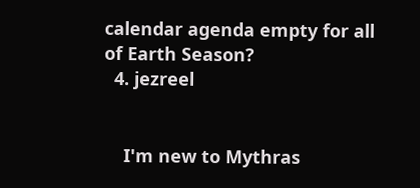calendar agenda empty for all of Earth Season?
  4. jezreel


    I'm new to Mythras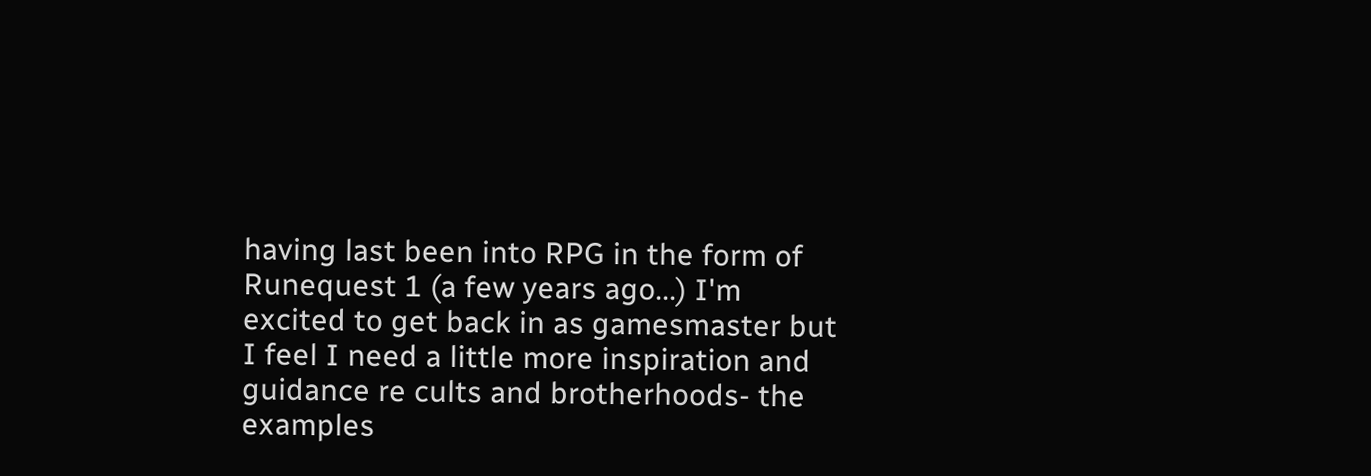having last been into RPG in the form of Runequest 1 (a few years ago...) I'm excited to get back in as gamesmaster but I feel I need a little more inspiration and guidance re cults and brotherhoods- the examples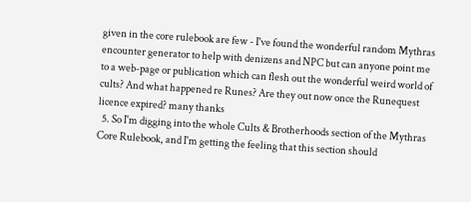given in the core rulebook are few - I've found the wonderful random Mythras encounter generator to help with denizens and NPC but can anyone point me to a web-page or publication which can flesh out the wonderful weird world of cults? And what happened re Runes? Are they out now once the Runequest licence expired? many thanks
  5. So I'm digging into the whole Cults & Brotherhoods section of the Mythras Core Rulebook, and I'm getting the feeling that this section should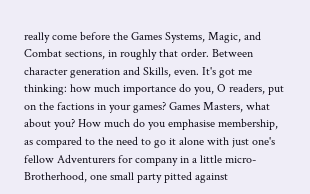really come before the Games Systems, Magic, and Combat sections, in roughly that order. Between character generation and Skills, even. It's got me thinking: how much importance do you, O readers, put on the factions in your games? Games Masters, what about you? How much do you emphasise membership, as compared to the need to go it alone with just one's fellow Adventurers for company in a little micro-Brotherhood, one small party pitted against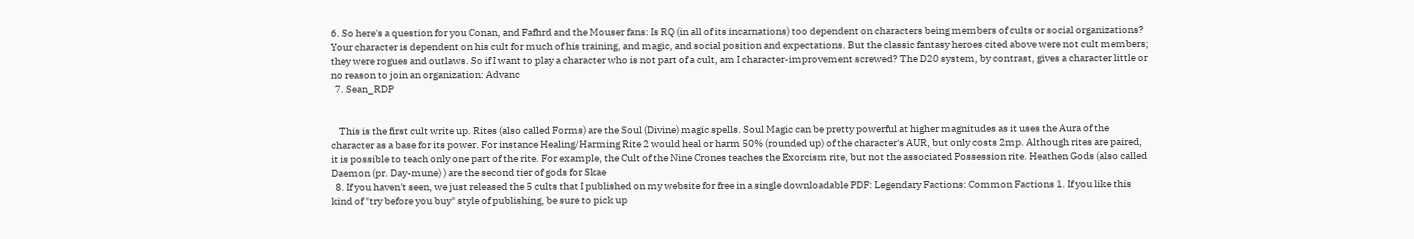6. So here's a question for you Conan, and Fafhrd and the Mouser fans: Is RQ (in all of its incarnations) too dependent on characters being members of cults or social organizations? Your character is dependent on his cult for much of his training, and magic, and social position and expectations. But the classic fantasy heroes cited above were not cult members; they were rogues and outlaws. So if I want to play a character who is not part of a cult, am I character-improvement screwed? The D20 system, by contrast, gives a character little or no reason to join an organization: Advanc
  7. Sean_RDP


    This is the first cult write up. Rites (also called Forms) are the Soul (Divine) magic spells. Soul Magic can be pretty powerful at higher magnitudes as it uses the Aura of the character as a base for its power. For instance Healing/Harming Rite 2 would heal or harm 50% (rounded up) of the character's AUR, but only costs 2mp. Although rites are paired, it is possible to teach only one part of the rite. For example, the Cult of the Nine Crones teaches the Exorcism rite, but not the associated Possession rite. Heathen Gods (also called Daemon (pr. Day-mune) ) are the second tier of gods for Skae
  8. If you haven't seen, we just released the 5 cults that I published on my website for free in a single downloadable PDF: Legendary Factions: Common Factions 1. If you like this kind of "try before you buy" style of publishing, be sure to pick up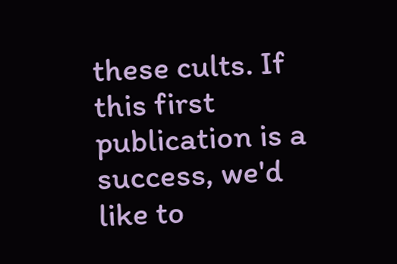these cults. If this first publication is a success, we'd like to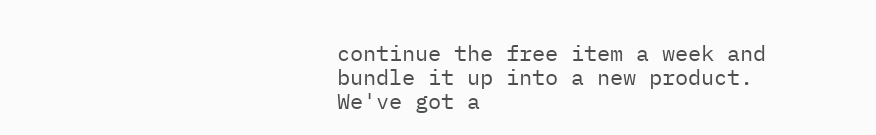continue the free item a week and bundle it up into a new product. We've got a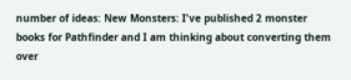number of ideas: New Monsters: I've published 2 monster books for Pathfinder and I am thinking about converting them over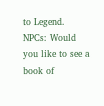to Legend. NPCs: Would you like to see a book of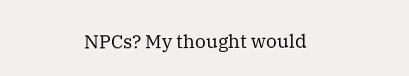NPCs? My thought would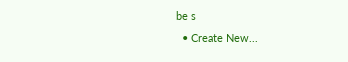be s
  • Create New...